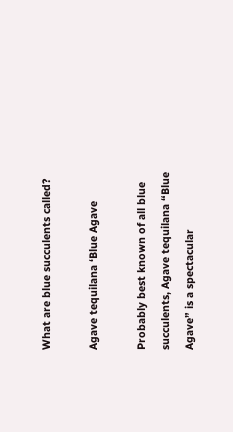What are blue succulents called?

Agave tequilana ‘Blue Agave

Probably best known of all blue succulents, Agave tequilana “Blue Agave” is a spectacular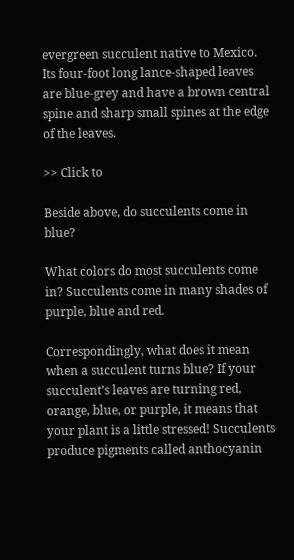evergreen succulent native to Mexico. Its four-foot long lance-shaped leaves are blue-grey and have a brown central spine and sharp small spines at the edge of the leaves.

>> Click to

Beside above, do succulents come in blue?

What colors do most succulents come in? Succulents come in many shades of purple, blue and red.

Correspondingly, what does it mean when a succulent turns blue? If your succulent’s leaves are turning red, orange, blue, or purple, it means that your plant is a little stressed! Succulents produce pigments called anthocyanin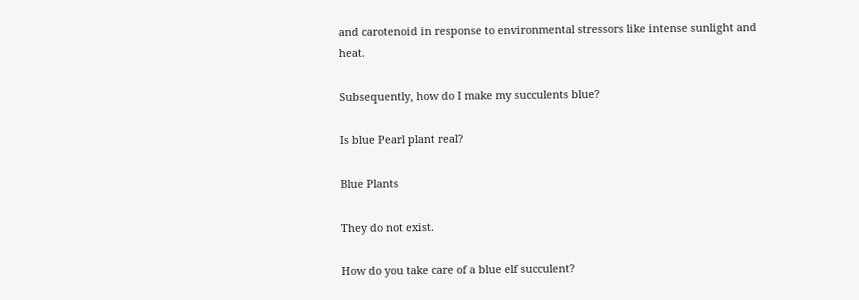and carotenoid in response to environmental stressors like intense sunlight and heat.

Subsequently, how do I make my succulents blue?

Is blue Pearl plant real?

Blue Plants

They do not exist.

How do you take care of a blue elf succulent?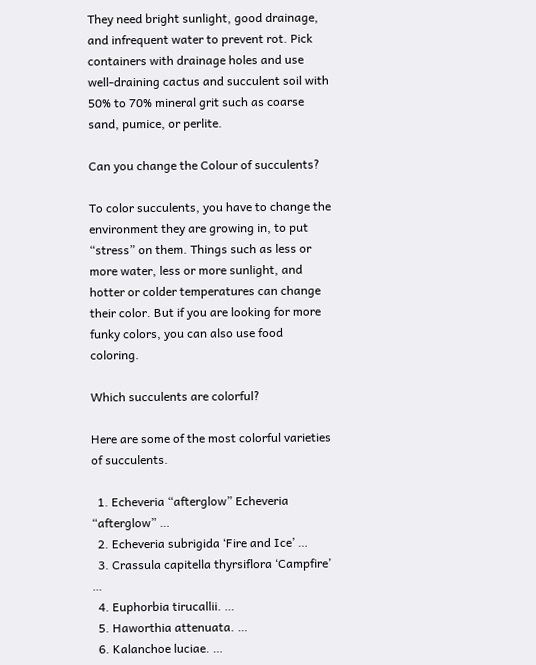They need bright sunlight, good drainage, and infrequent water to prevent rot. Pick containers with drainage holes and use well-draining cactus and succulent soil with 50% to 70% mineral grit such as coarse sand, pumice, or perlite.

Can you change the Colour of succulents?

To color succulents, you have to change the environment they are growing in, to put “stress” on them. Things such as less or more water, less or more sunlight, and hotter or colder temperatures can change their color. But if you are looking for more funky colors, you can also use food coloring.

Which succulents are colorful?

Here are some of the most colorful varieties of succulents.

  1. Echeveria “afterglow” Echeveria “afterglow” …
  2. Echeveria subrigida ‘Fire and Ice’ …
  3. Crassula capitella thyrsiflora ‘Campfire’ …
  4. Euphorbia tirucallii. …
  5. Haworthia attenuata. …
  6. Kalanchoe luciae. …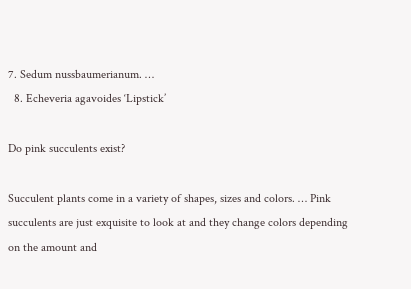7. Sedum nussbaumerianum. …
  8. Echeveria agavoides ‘Lipstick’

Do pink succulents exist?

Succulent plants come in a variety of shapes, sizes and colors. … Pink succulents are just exquisite to look at and they change colors depending on the amount and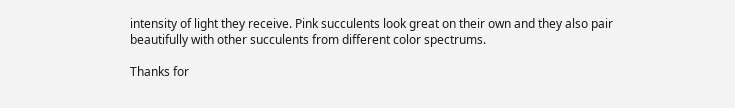intensity of light they receive. Pink succulents look great on their own and they also pair beautifully with other succulents from different color spectrums.

Thanks for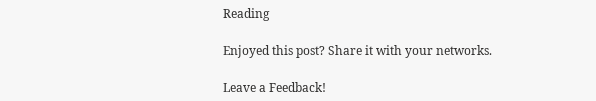Reading

Enjoyed this post? Share it with your networks.

Leave a Feedback!